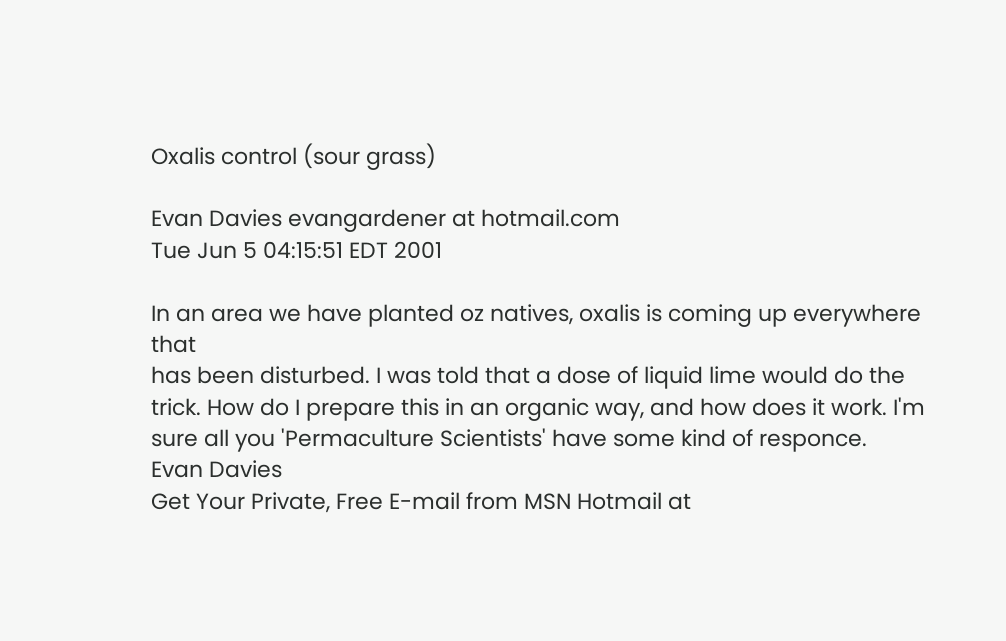Oxalis control (sour grass)

Evan Davies evangardener at hotmail.com
Tue Jun 5 04:15:51 EDT 2001

In an area we have planted oz natives, oxalis is coming up everywhere that
has been disturbed. I was told that a dose of liquid lime would do the
trick. How do I prepare this in an organic way, and how does it work. I'm
sure all you 'Permaculture Scientists' have some kind of responce.
Evan Davies
Get Your Private, Free E-mail from MSN Hotmail at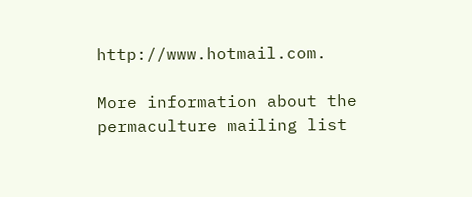http://www.hotmail.com.

More information about the permaculture mailing list